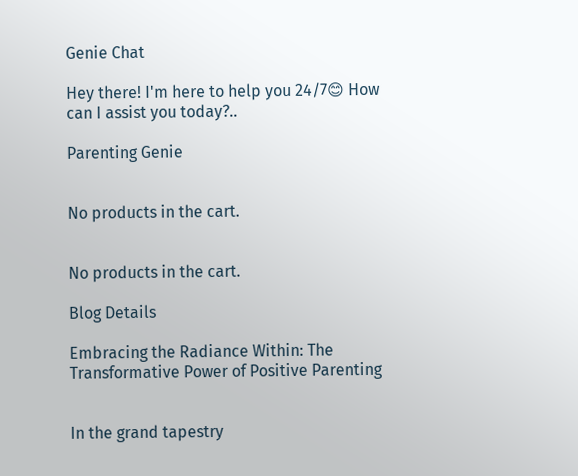Genie Chat

Hey there! I'm here to help you 24/7😊 How can I assist you today?..

Parenting Genie


No products in the cart.


No products in the cart.

Blog Details

Embracing the Radiance Within: The Transformative Power of Positive Parenting


In the grand tapestry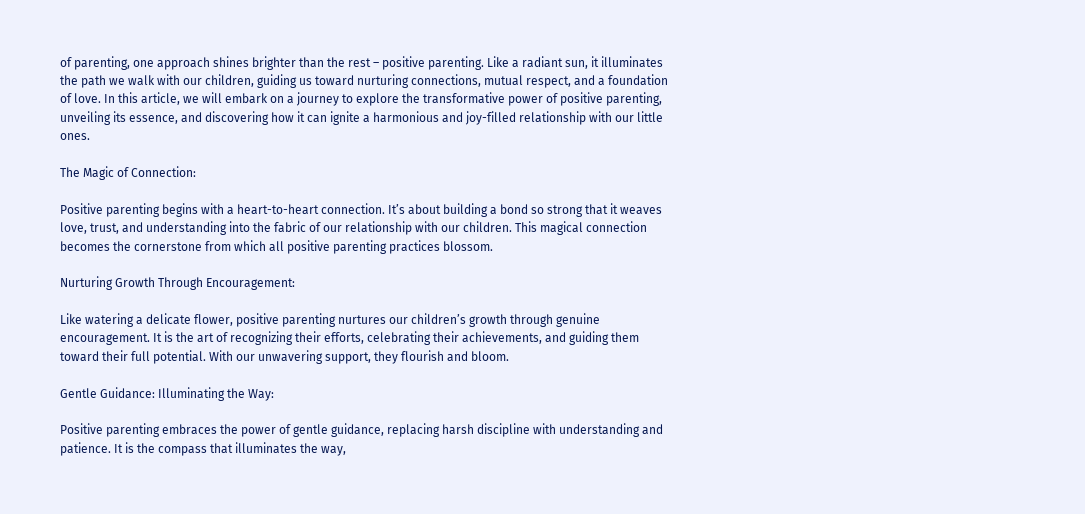of parenting, one approach shines brighter than the rest – positive parenting. Like a radiant sun, it illuminates the path we walk with our children, guiding us toward nurturing connections, mutual respect, and a foundation of love. In this article, we will embark on a journey to explore the transformative power of positive parenting, unveiling its essence, and discovering how it can ignite a harmonious and joy-filled relationship with our little ones.

The Magic of Connection:

Positive parenting begins with a heart-to-heart connection. It’s about building a bond so strong that it weaves love, trust, and understanding into the fabric of our relationship with our children. This magical connection becomes the cornerstone from which all positive parenting practices blossom.

Nurturing Growth Through Encouragement:

Like watering a delicate flower, positive parenting nurtures our children’s growth through genuine encouragement. It is the art of recognizing their efforts, celebrating their achievements, and guiding them toward their full potential. With our unwavering support, they flourish and bloom.

Gentle Guidance: Illuminating the Way:

Positive parenting embraces the power of gentle guidance, replacing harsh discipline with understanding and patience. It is the compass that illuminates the way,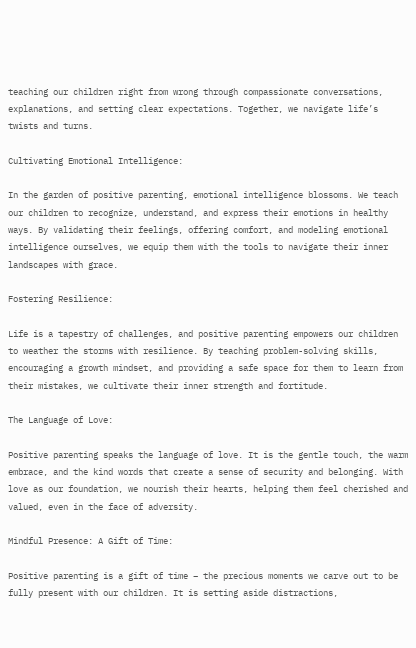teaching our children right from wrong through compassionate conversations, explanations, and setting clear expectations. Together, we navigate life’s twists and turns.

Cultivating Emotional Intelligence:

In the garden of positive parenting, emotional intelligence blossoms. We teach our children to recognize, understand, and express their emotions in healthy ways. By validating their feelings, offering comfort, and modeling emotional intelligence ourselves, we equip them with the tools to navigate their inner landscapes with grace.

Fostering Resilience:

Life is a tapestry of challenges, and positive parenting empowers our children to weather the storms with resilience. By teaching problem-solving skills, encouraging a growth mindset, and providing a safe space for them to learn from their mistakes, we cultivate their inner strength and fortitude.

The Language of Love:

Positive parenting speaks the language of love. It is the gentle touch, the warm embrace, and the kind words that create a sense of security and belonging. With love as our foundation, we nourish their hearts, helping them feel cherished and valued, even in the face of adversity.

Mindful Presence: A Gift of Time:

Positive parenting is a gift of time – the precious moments we carve out to be fully present with our children. It is setting aside distractions,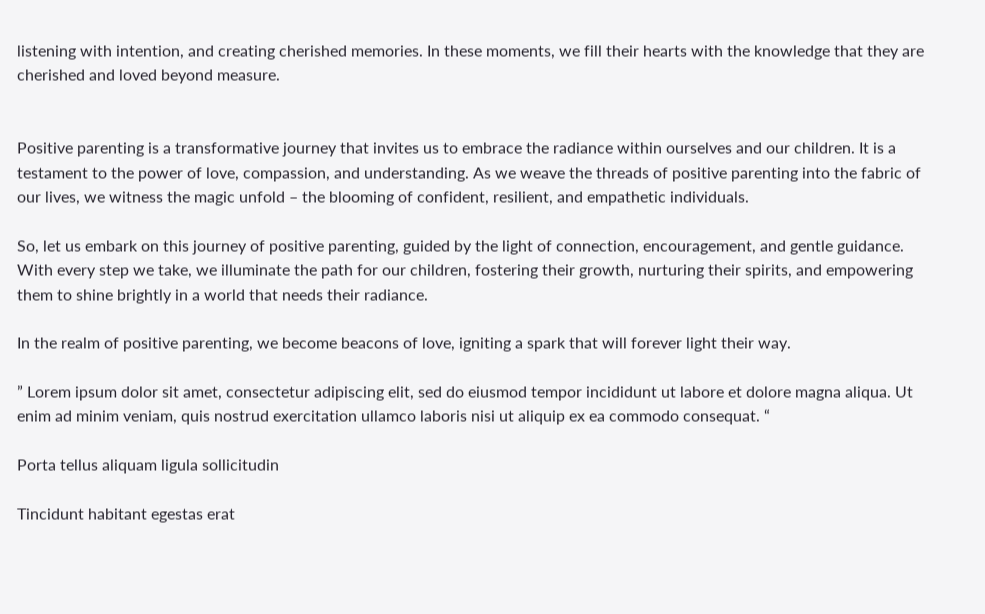listening with intention, and creating cherished memories. In these moments, we fill their hearts with the knowledge that they are cherished and loved beyond measure.


Positive parenting is a transformative journey that invites us to embrace the radiance within ourselves and our children. It is a testament to the power of love, compassion, and understanding. As we weave the threads of positive parenting into the fabric of our lives, we witness the magic unfold – the blooming of confident, resilient, and empathetic individuals.

So, let us embark on this journey of positive parenting, guided by the light of connection, encouragement, and gentle guidance. With every step we take, we illuminate the path for our children, fostering their growth, nurturing their spirits, and empowering them to shine brightly in a world that needs their radiance.

In the realm of positive parenting, we become beacons of love, igniting a spark that will forever light their way.

” Lorem ipsum dolor sit amet, consectetur adipiscing elit, sed do eiusmod tempor incididunt ut labore et dolore magna aliqua. Ut enim ad minim veniam, quis nostrud exercitation ullamco laboris nisi ut aliquip ex ea commodo consequat. “

Porta tellus aliquam ligula sollicitudin

Tincidunt habitant egestas erat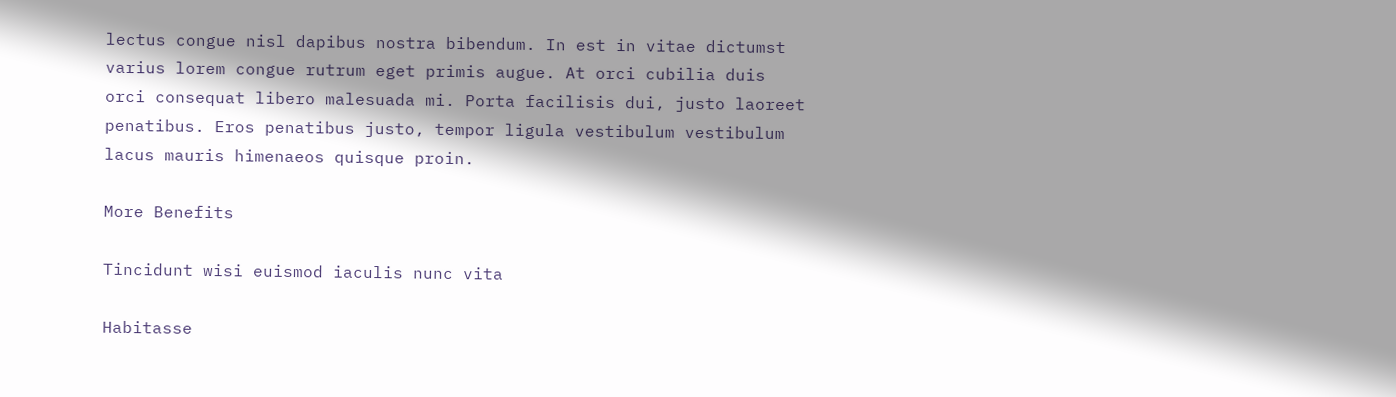lectus congue nisl dapibus nostra bibendum. In est in vitae dictumst varius lorem congue rutrum eget primis augue. At orci cubilia duis orci consequat libero malesuada mi. Porta facilisis dui, justo laoreet penatibus. Eros penatibus justo, tempor ligula vestibulum vestibulum lacus mauris himenaeos quisque proin.

More Benefits

Tincidunt wisi euismod iaculis nunc vita

Habitasse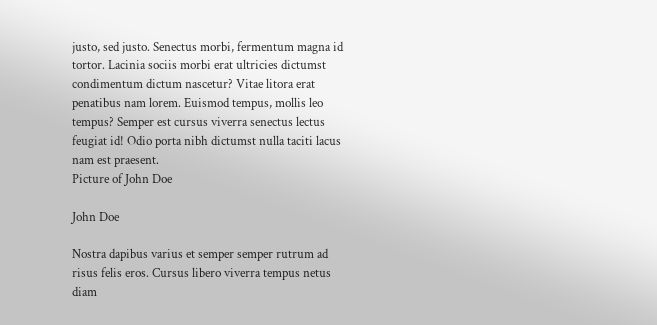justo, sed justo. Senectus morbi, fermentum magna id tortor. Lacinia sociis morbi erat ultricies dictumst condimentum dictum nascetur? Vitae litora erat penatibus nam lorem. Euismod tempus, mollis leo tempus? Semper est cursus viverra senectus lectus feugiat id! Odio porta nibh dictumst nulla taciti lacus nam est praesent.
Picture of John Doe

John Doe

Nostra dapibus varius et semper semper rutrum ad risus felis eros. Cursus libero viverra tempus netus diam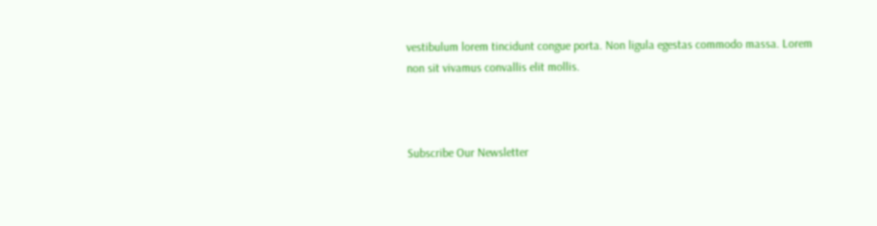vestibulum lorem tincidunt congue porta. Non ligula egestas commodo massa. Lorem non sit vivamus convallis elit mollis.



Subscribe Our Newsletter